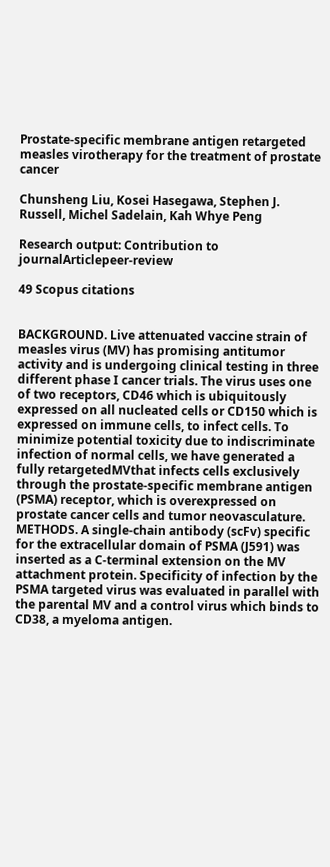Prostate-specific membrane antigen retargeted measles virotherapy for the treatment of prostate cancer

Chunsheng Liu, Kosei Hasegawa, Stephen J. Russell, Michel Sadelain, Kah Whye Peng

Research output: Contribution to journalArticlepeer-review

49 Scopus citations


BACKGROUND. Live attenuated vaccine strain of measles virus (MV) has promising antitumor activity and is undergoing clinical testing in three different phase I cancer trials. The virus uses one of two receptors, CD46 which is ubiquitously expressed on all nucleated cells or CD150 which is expressed on immune cells, to infect cells. To minimize potential toxicity due to indiscriminate infection of normal cells, we have generated a fully retargetedMVthat infects cells exclusively through the prostate-specific membrane antigen (PSMA) receptor, which is overexpressed on prostate cancer cells and tumor neovasculature. METHODS. A single-chain antibody (scFv) specific for the extracellular domain of PSMA (J591) was inserted as a C-terminal extension on the MV attachment protein. Specificity of infection by the PSMA targeted virus was evaluated in parallel with the parental MV and a control virus which binds to CD38, a myeloma antigen.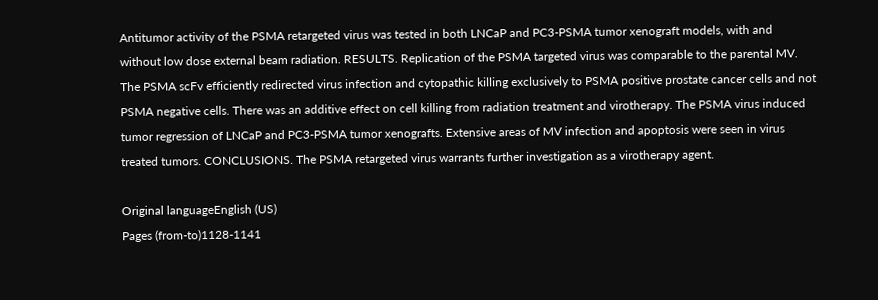Antitumor activity of the PSMA retargeted virus was tested in both LNCaP and PC3-PSMA tumor xenograft models, with and without low dose external beam radiation. RESULTS. Replication of the PSMA targeted virus was comparable to the parental MV. The PSMA scFv efficiently redirected virus infection and cytopathic killing exclusively to PSMA positive prostate cancer cells and not PSMA negative cells. There was an additive effect on cell killing from radiation treatment and virotherapy. The PSMA virus induced tumor regression of LNCaP and PC3-PSMA tumor xenografts. Extensive areas of MV infection and apoptosis were seen in virus treated tumors. CONCLUSIONS. The PSMA retargeted virus warrants further investigation as a virotherapy agent.

Original languageEnglish (US)
Pages (from-to)1128-1141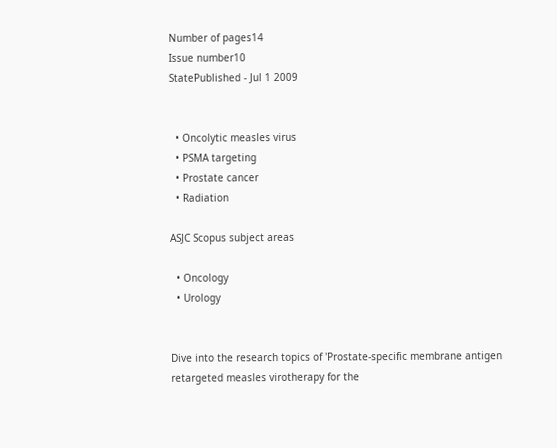Number of pages14
Issue number10
StatePublished - Jul 1 2009


  • Oncolytic measles virus
  • PSMA targeting
  • Prostate cancer
  • Radiation

ASJC Scopus subject areas

  • Oncology
  • Urology


Dive into the research topics of 'Prostate-specific membrane antigen retargeted measles virotherapy for the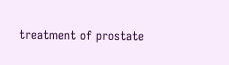treatment of prostate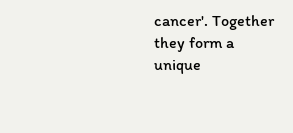cancer'. Together they form a unique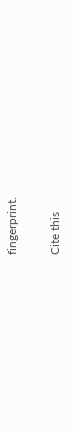fingerprint.

Cite this